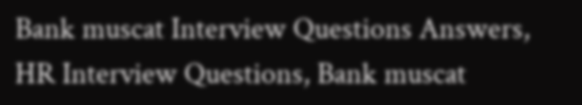Bank muscat Interview Questions Answers, HR Interview Questions, Bank muscat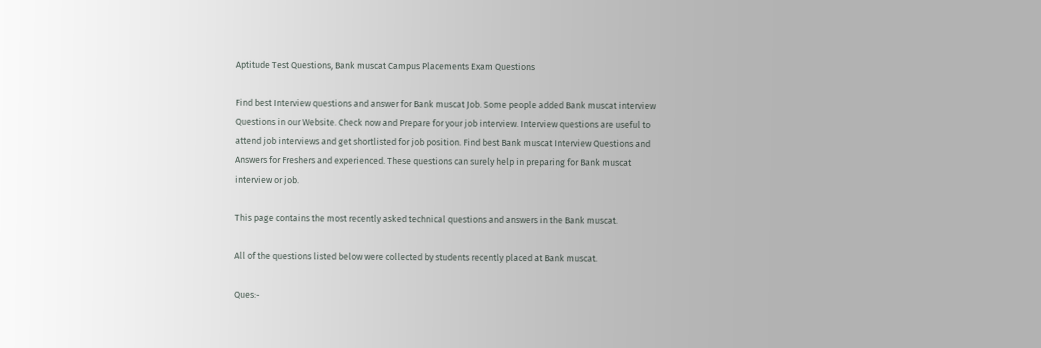Aptitude Test Questions, Bank muscat Campus Placements Exam Questions

Find best Interview questions and answer for Bank muscat Job. Some people added Bank muscat interview Questions in our Website. Check now and Prepare for your job interview. Interview questions are useful to attend job interviews and get shortlisted for job position. Find best Bank muscat Interview Questions and Answers for Freshers and experienced. These questions can surely help in preparing for Bank muscat interview or job.

This page contains the most recently asked technical questions and answers in the Bank muscat.

All of the questions listed below were collected by students recently placed at Bank muscat.

Ques:-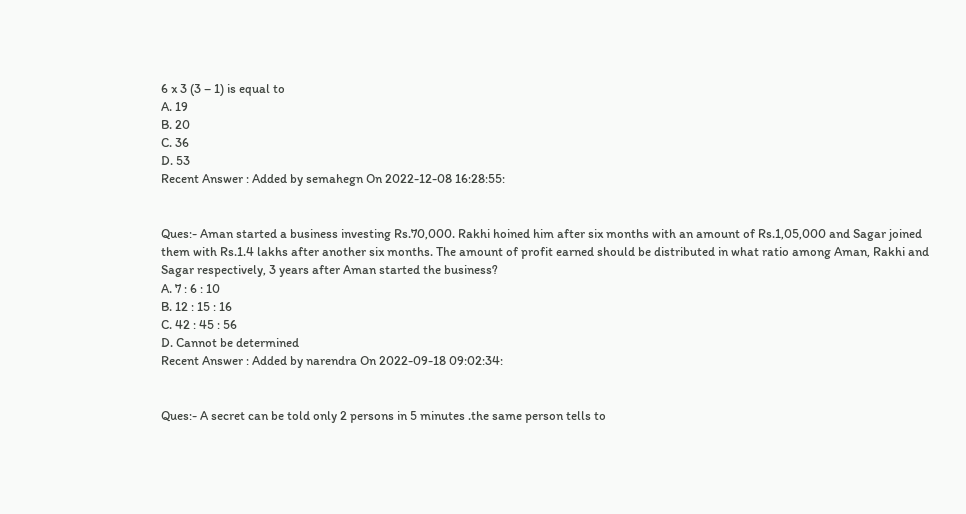6 x 3 (3 – 1) is equal to
A. 19
B. 20
C. 36
D. 53
Recent Answer : Added by semahegn On 2022-12-08 16:28:55:


Ques:- Aman started a business investing Rs.70,000. Rakhi hoined him after six months with an amount of Rs.1,05,000 and Sagar joined them with Rs.1.4 lakhs after another six months. The amount of profit earned should be distributed in what ratio among Aman, Rakhi and Sagar respectively, 3 years after Aman started the business?
A. 7 : 6 : 10
B. 12 : 15 : 16
C. 42 : 45 : 56
D. Cannot be determined
Recent Answer : Added by narendra On 2022-09-18 09:02:34:


Ques:- A secret can be told only 2 persons in 5 minutes .the same person tells to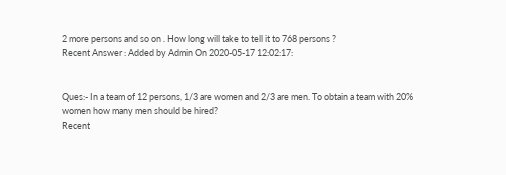2 more persons and so on . How long will take to tell it to 768 persons ?
Recent Answer : Added by Admin On 2020-05-17 12:02:17:


Ques:- In a team of 12 persons, 1/3 are women and 2/3 are men. To obtain a team with 20% women how many men should be hired?
Recent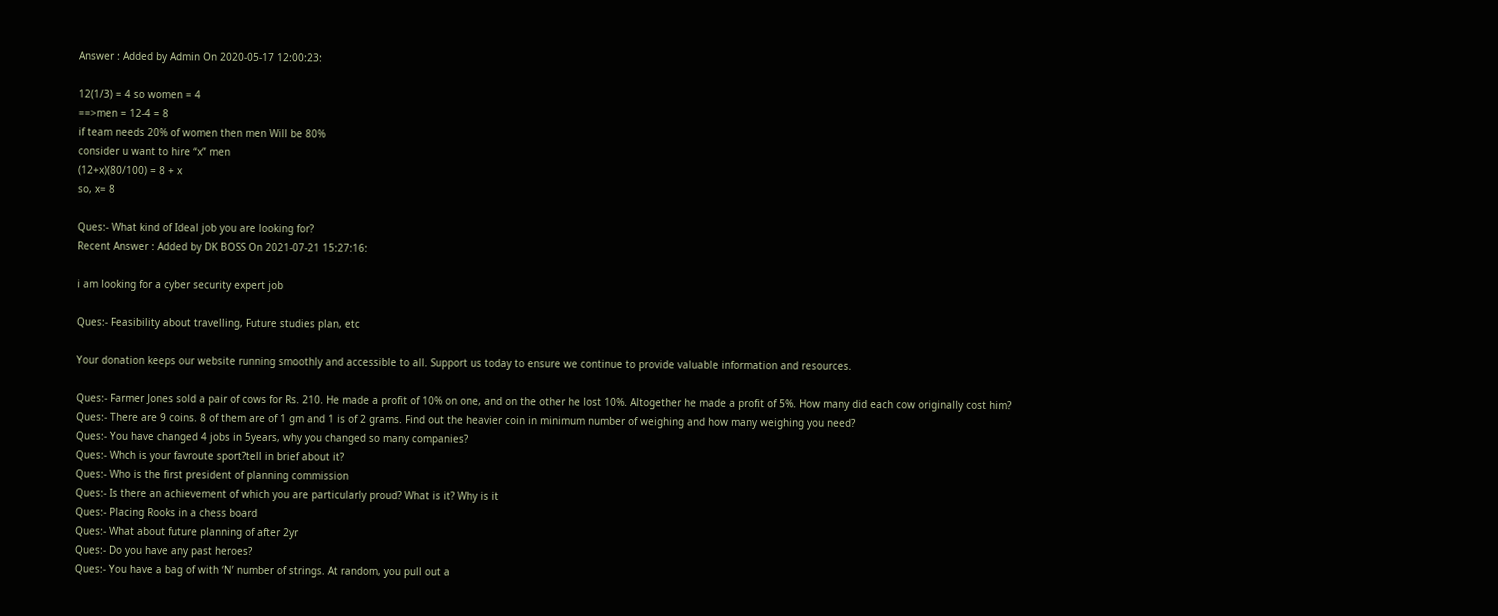Answer : Added by Admin On 2020-05-17 12:00:23:

12(1/3) = 4 so women = 4
==>men = 12-4 = 8
if team needs 20% of women then men Will be 80%
consider u want to hire “x” men
(12+x)(80/100) = 8 + x
so, x= 8

Ques:- What kind of Ideal job you are looking for?
Recent Answer : Added by DK BOSS On 2021-07-21 15:27:16:

i am looking for a cyber security expert job

Ques:- Feasibility about travelling, Future studies plan, etc

Your donation keeps our website running smoothly and accessible to all. Support us today to ensure we continue to provide valuable information and resources.

Ques:- Farmer Jones sold a pair of cows for Rs. 210. He made a profit of 10% on one, and on the other he lost 10%. Altogether he made a profit of 5%. How many did each cow originally cost him?
Ques:- There are 9 coins. 8 of them are of 1 gm and 1 is of 2 grams. Find out the heavier coin in minimum number of weighing and how many weighing you need?
Ques:- You have changed 4 jobs in 5years, why you changed so many companies?
Ques:- Whch is your favroute sport?tell in brief about it?
Ques:- Who is the first president of planning commission
Ques:- Is there an achievement of which you are particularly proud? What is it? Why is it
Ques:- Placing Rooks in a chess board
Ques:- What about future planning of after 2yr
Ques:- Do you have any past heroes?
Ques:- You have a bag of with ‘N’ number of strings. At random, you pull out a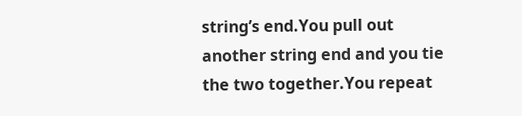string’s end.You pull out another string end and you tie the two together.You repeat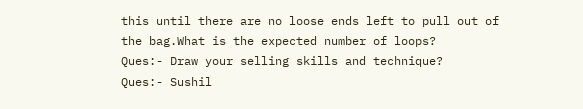this until there are no loose ends left to pull out of the bag.What is the expected number of loops?
Ques:- Draw your selling skills and technique?
Ques:- Sushil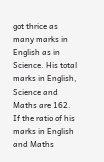got thrice as many marks in English as in Science. His total marks in English, Science and Maths are 162. If the ratio of his marks in English and Maths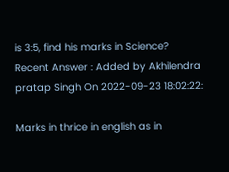is 3:5, find his marks in Science?
Recent Answer : Added by Akhilendra pratap Singh On 2022-09-23 18:02:22:

Marks in thrice in english as in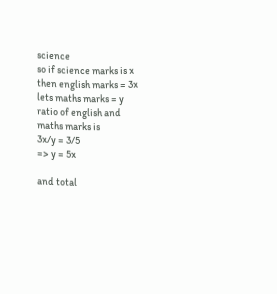science
so if science marks is x
then english marks = 3x
lets maths marks = y
ratio of english and maths marks is
3x/y = 3/5
=> y = 5x

and total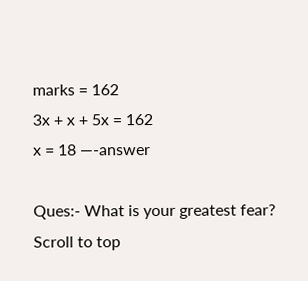marks = 162
3x + x + 5x = 162
x = 18 —-answer

Ques:- What is your greatest fear?
Scroll to top